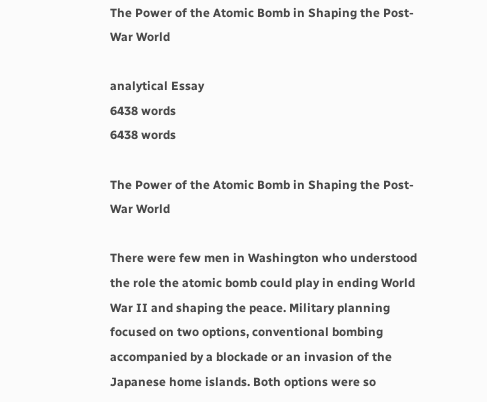The Power of the Atomic Bomb in Shaping the Post-War World

analytical Essay
6438 words
6438 words

The Power of the Atomic Bomb in Shaping the Post-War World

There were few men in Washington who understood the role the atomic bomb could play in ending World War II and shaping the peace. Military planning focused on two options, conventional bombing accompanied by a blockade or an invasion of the Japanese home islands. Both options were so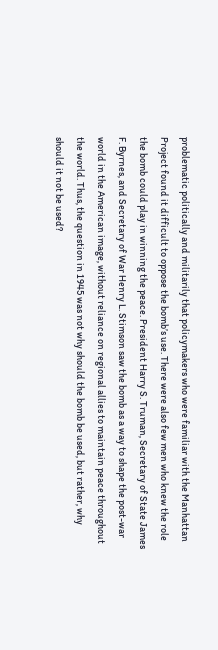problematic politically and militarily that policymakers who were familiar with the Manhattan Project found it difficult to oppose the bomb’s use. There were also few men who knew the role the bomb could play in winning the peace. President Harry S. Truman, Secretary of State James F. Byrnes, and Secretary of War Henry L. Stimson saw the bomb as a way to shape the post-war world in the American image, without reliance on regional allies to maintain peace throughout the world. Thus, the question in 1945 was not why should the bomb be used, but rather, why should it not be used?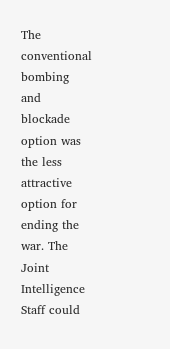The conventional bombing and blockade option was the less attractive option for ending the war. The Joint Intelligence Staff could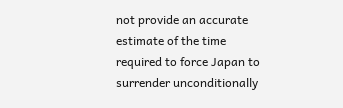not provide an accurate estimate of the time required to force Japan to surrender unconditionally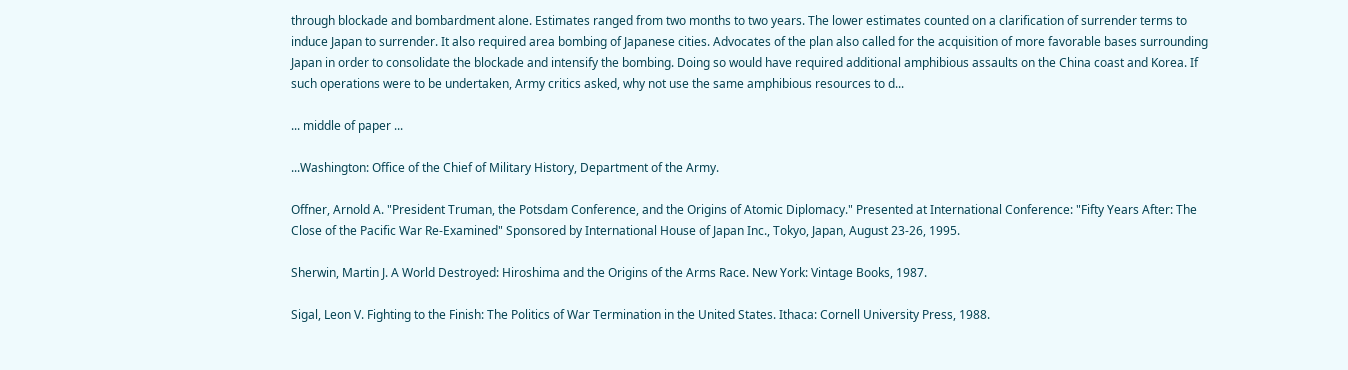through blockade and bombardment alone. Estimates ranged from two months to two years. The lower estimates counted on a clarification of surrender terms to induce Japan to surrender. It also required area bombing of Japanese cities. Advocates of the plan also called for the acquisition of more favorable bases surrounding Japan in order to consolidate the blockade and intensify the bombing. Doing so would have required additional amphibious assaults on the China coast and Korea. If such operations were to be undertaken, Army critics asked, why not use the same amphibious resources to d...

... middle of paper ...

...Washington: Office of the Chief of Military History, Department of the Army.

Offner, Arnold A. "President Truman, the Potsdam Conference, and the Origins of Atomic Diplomacy." Presented at International Conference: "Fifty Years After: The Close of the Pacific War Re-Examined" Sponsored by International House of Japan Inc., Tokyo, Japan, August 23-26, 1995.

Sherwin, Martin J. A World Destroyed: Hiroshima and the Origins of the Arms Race. New York: Vintage Books, 1987.

Sigal, Leon V. Fighting to the Finish: The Politics of War Termination in the United States. Ithaca: Cornell University Press, 1988.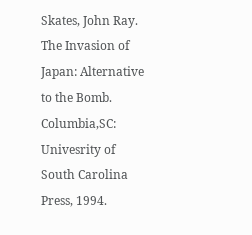Skates, John Ray. The Invasion of Japan: Alternative to the Bomb. Columbia,SC: Univesrity of South Carolina Press, 1994.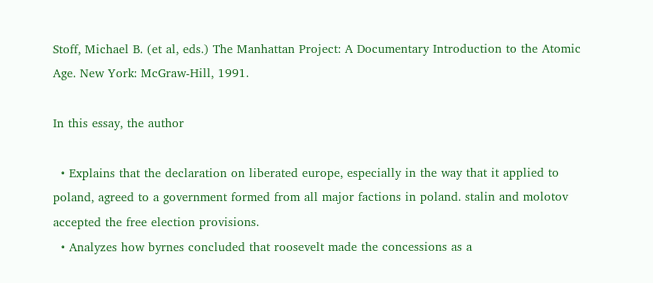Stoff, Michael B. (et al, eds.) The Manhattan Project: A Documentary Introduction to the Atomic Age. New York: McGraw-Hill, 1991.

In this essay, the author

  • Explains that the declaration on liberated europe, especially in the way that it applied to poland, agreed to a government formed from all major factions in poland. stalin and molotov accepted the free election provisions.
  • Analyzes how byrnes concluded that roosevelt made the concessions as a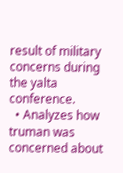result of military concerns during the yalta conference.
  • Analyzes how truman was concerned about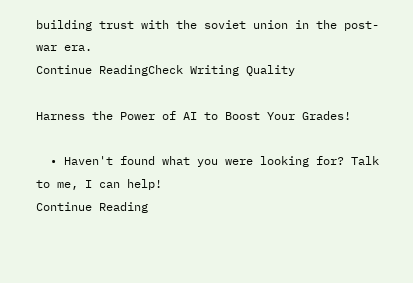building trust with the soviet union in the post-war era.
Continue ReadingCheck Writing Quality

Harness the Power of AI to Boost Your Grades!

  • Haven't found what you were looking for? Talk to me, I can help!
Continue Reading